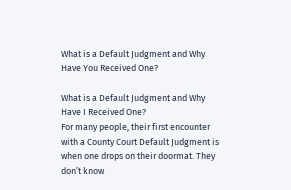What is a Default Judgment and Why Have You Received One?

What is a Default Judgment and Why Have I Received One?
For many people, their first encounter with a County Court Default Judgment is when one drops on their doormat. They don’t know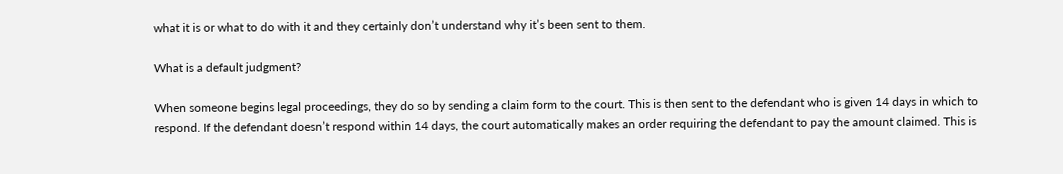what it is or what to do with it and they certainly don’t understand why it’s been sent to them.

What is a default judgment?

When someone begins legal proceedings, they do so by sending a claim form to the court. This is then sent to the defendant who is given 14 days in which to respond. If the defendant doesn’t respond within 14 days, the court automatically makes an order requiring the defendant to pay the amount claimed. This is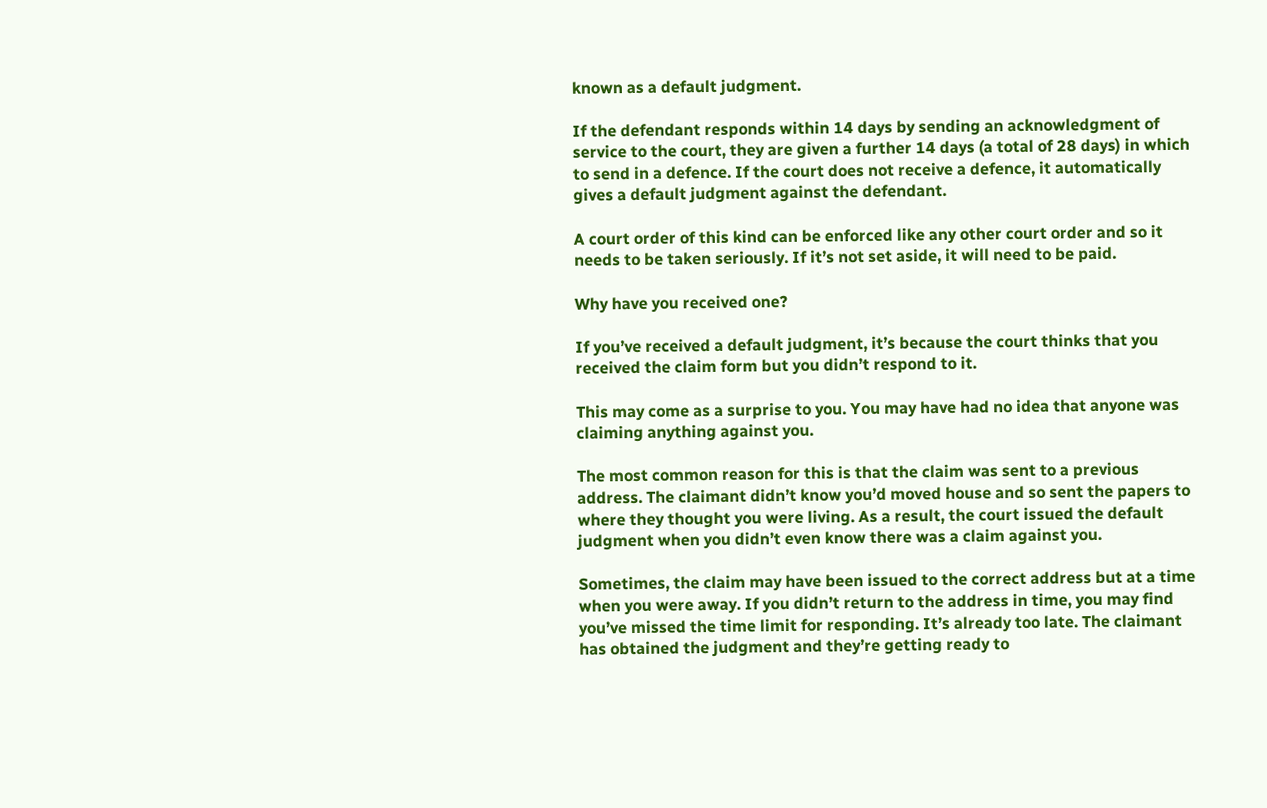known as a default judgment.

If the defendant responds within 14 days by sending an acknowledgment of service to the court, they are given a further 14 days (a total of 28 days) in which to send in a defence. If the court does not receive a defence, it automatically gives a default judgment against the defendant.

A court order of this kind can be enforced like any other court order and so it needs to be taken seriously. If it’s not set aside, it will need to be paid.

Why have you received one?

If you’ve received a default judgment, it’s because the court thinks that you received the claim form but you didn’t respond to it.

This may come as a surprise to you. You may have had no idea that anyone was claiming anything against you.

The most common reason for this is that the claim was sent to a previous address. The claimant didn’t know you’d moved house and so sent the papers to where they thought you were living. As a result, the court issued the default judgment when you didn’t even know there was a claim against you.

Sometimes, the claim may have been issued to the correct address but at a time when you were away. If you didn’t return to the address in time, you may find you’ve missed the time limit for responding. It’s already too late. The claimant has obtained the judgment and they’re getting ready to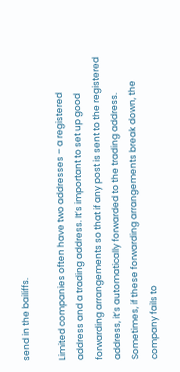send in the bailiffs.

Limited companies often have two addresses – a registered address and a trading address. It’s important to set up good forwarding arrangements so that if any post is sent to the registered address, it’s automatically forwarded to the trading address. Sometimes, if these forwarding arrangements break down, the company fails to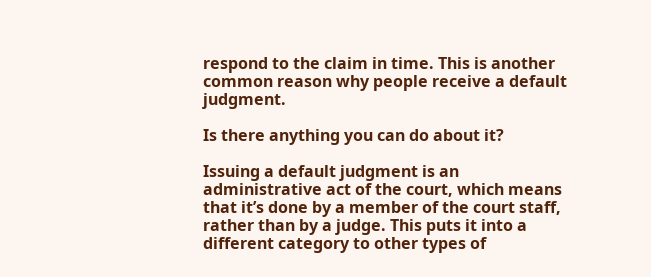respond to the claim in time. This is another common reason why people receive a default judgment.

Is there anything you can do about it?

Issuing a default judgment is an administrative act of the court, which means that it’s done by a member of the court staff, rather than by a judge. This puts it into a different category to other types of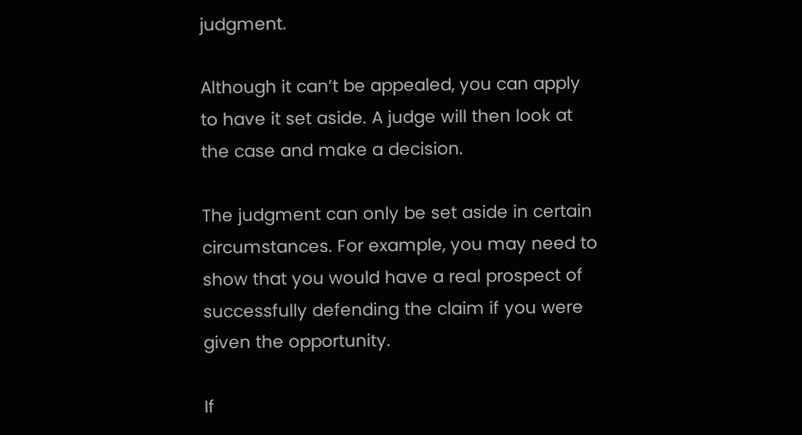judgment.

Although it can’t be appealed, you can apply to have it set aside. A judge will then look at the case and make a decision.

The judgment can only be set aside in certain circumstances. For example, you may need to show that you would have a real prospect of successfully defending the claim if you were given the opportunity.

If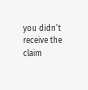you didn’t receive the claim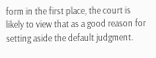form in the first place, the court is likely to view that as a good reason for setting aside the default judgment.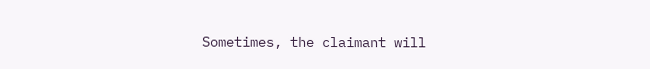Sometimes, the claimant will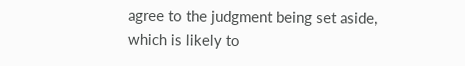agree to the judgment being set aside, which is likely to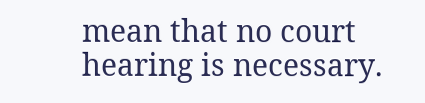mean that no court hearing is necessary.